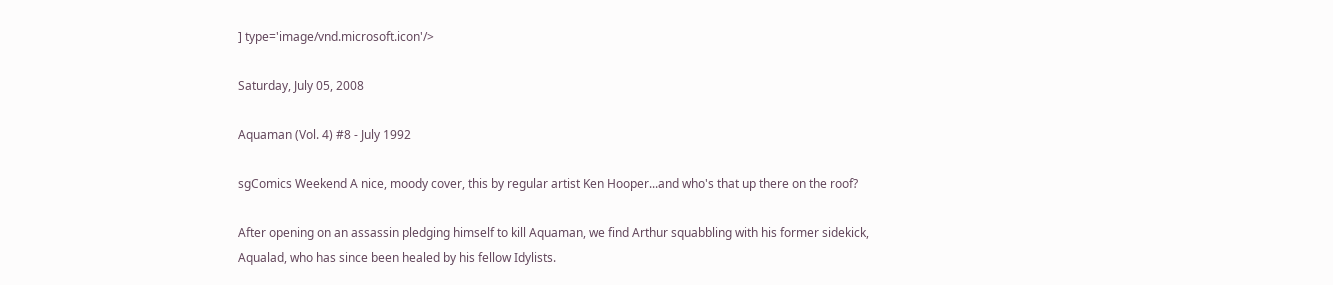] type='image/vnd.microsoft.icon'/>

Saturday, July 05, 2008

Aquaman (Vol. 4) #8 - July 1992

sgComics Weekend A nice, moody cover, this by regular artist Ken Hooper...and who's that up there on the roof?

After opening on an assassin pledging himself to kill Aquaman, we find Arthur squabbling with his former sidekick, Aqualad, who has since been healed by his fellow Idylists.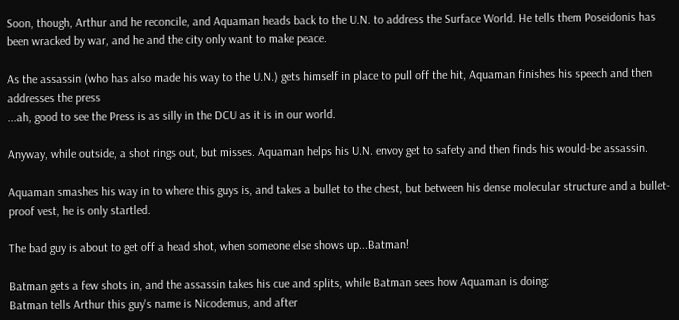Soon, though, Arthur and he reconcile, and Aquaman heads back to the U.N. to address the Surface World. He tells them Poseidonis has been wracked by war, and he and the city only want to make peace.

As the assassin (who has also made his way to the U.N.) gets himself in place to pull off the hit, Aquaman finishes his speech and then addresses the press
...ah, good to see the Press is as silly in the DCU as it is in our world.

Anyway, while outside, a shot rings out, but misses. Aquaman helps his U.N. envoy get to safety and then finds his would-be assassin.

Aquaman smashes his way in to where this guys is, and takes a bullet to the chest, but between his dense molecular structure and a bullet-proof vest, he is only startled.

The bad guy is about to get off a head shot, when someone else shows up...Batman!

Batman gets a few shots in, and the assassin takes his cue and splits, while Batman sees how Aquaman is doing:
Batman tells Arthur this guy's name is Nicodemus, and after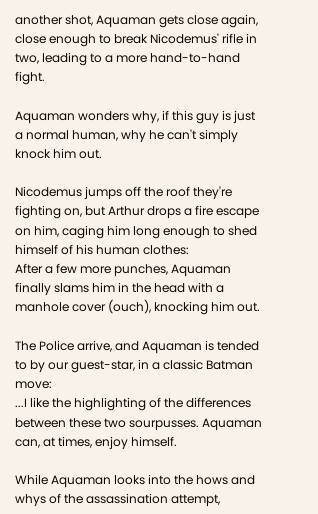another shot, Aquaman gets close again, close enough to break Nicodemus' rifle in two, leading to a more hand-to-hand fight.

Aquaman wonders why, if this guy is just a normal human, why he can't simply knock him out.

Nicodemus jumps off the roof they're fighting on, but Arthur drops a fire escape on him, caging him long enough to shed himself of his human clothes:
After a few more punches, Aquaman finally slams him in the head with a manhole cover (ouch), knocking him out.

The Police arrive, and Aquaman is tended to by our guest-star, in a classic Batman move:
...I like the highlighting of the differences between these two sourpusses. Aquaman can, at times, enjoy himself.

While Aquaman looks into the hows and whys of the assassination attempt,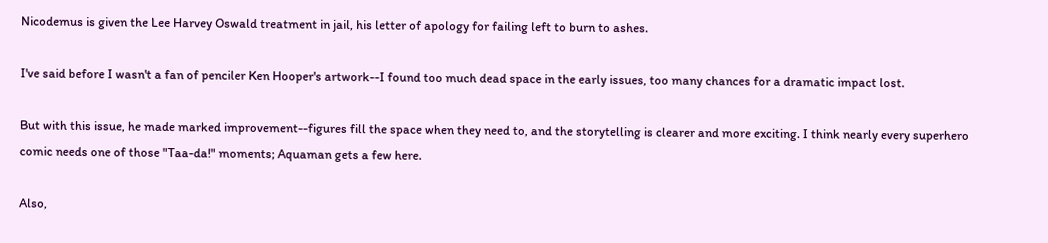Nicodemus is given the Lee Harvey Oswald treatment in jail, his letter of apology for failing left to burn to ashes.

I've said before I wasn't a fan of penciler Ken Hooper's artwork--I found too much dead space in the early issues, too many chances for a dramatic impact lost.

But with this issue, he made marked improvement--figures fill the space when they need to, and the storytelling is clearer and more exciting. I think nearly every superhero comic needs one of those "Taa-da!" moments; Aquaman gets a few here.

Also,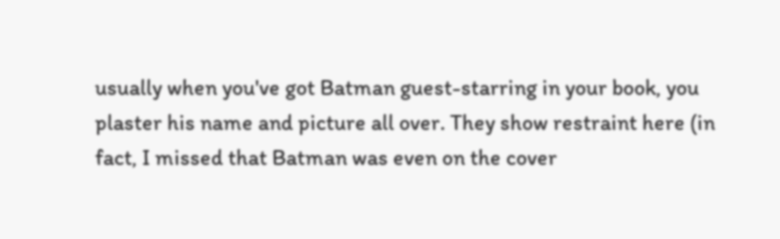usually when you've got Batman guest-starring in your book, you plaster his name and picture all over. They show restraint here (in fact, I missed that Batman was even on the cover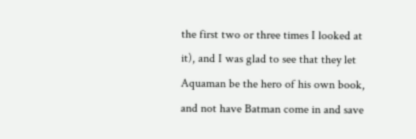the first two or three times I looked at it), and I was glad to see that they let Aquaman be the hero of his own book, and not have Batman come in and save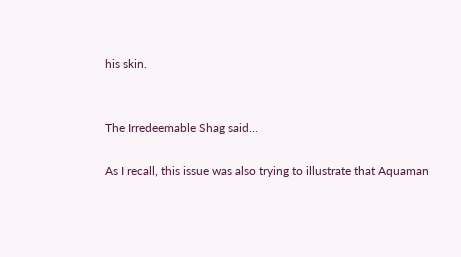his skin.


The Irredeemable Shag said...

As I recall, this issue was also trying to illustrate that Aquaman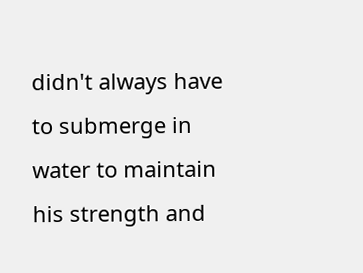didn't always have to submerge in water to maintain his strength and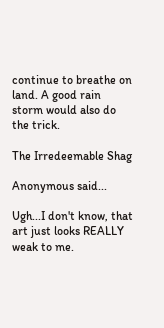continue to breathe on land. A good rain storm would also do the trick.

The Irredeemable Shag

Anonymous said...

Ugh...I don't know, that art just looks REALLY weak to me.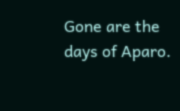Gone are the days of Aparo.